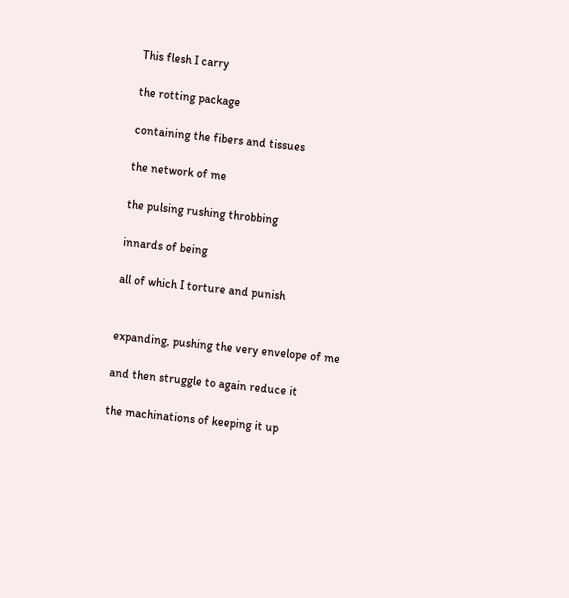This flesh I carry

the rotting package

containing the fibers and tissues

the network of me

the pulsing rushing throbbing

innards of being

all of which I torture and punish


expanding, pushing the very envelope of me

and then struggle to again reduce it

the machinations of keeping it up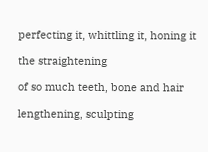perfecting it, whittling it, honing it

the straightening

of so much teeth, bone and hair

lengthening, sculpting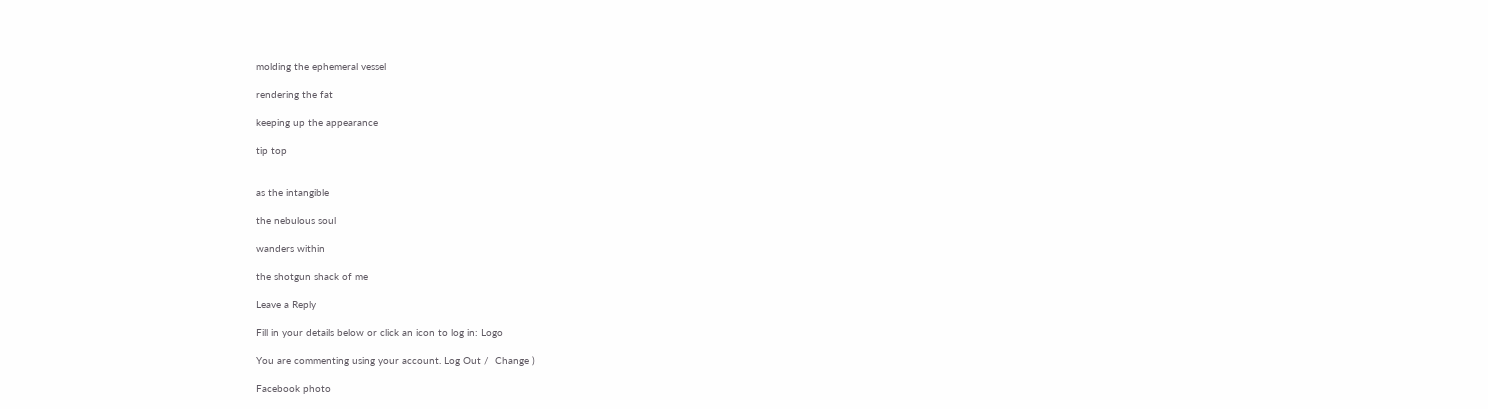molding the ephemeral vessel

rendering the fat

keeping up the appearance

tip top


as the intangible

the nebulous soul

wanders within

the shotgun shack of me

Leave a Reply

Fill in your details below or click an icon to log in: Logo

You are commenting using your account. Log Out /  Change )

Facebook photo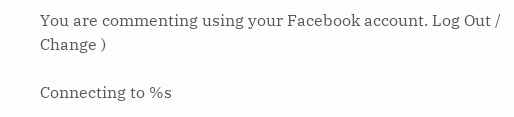You are commenting using your Facebook account. Log Out /  Change )

Connecting to %s